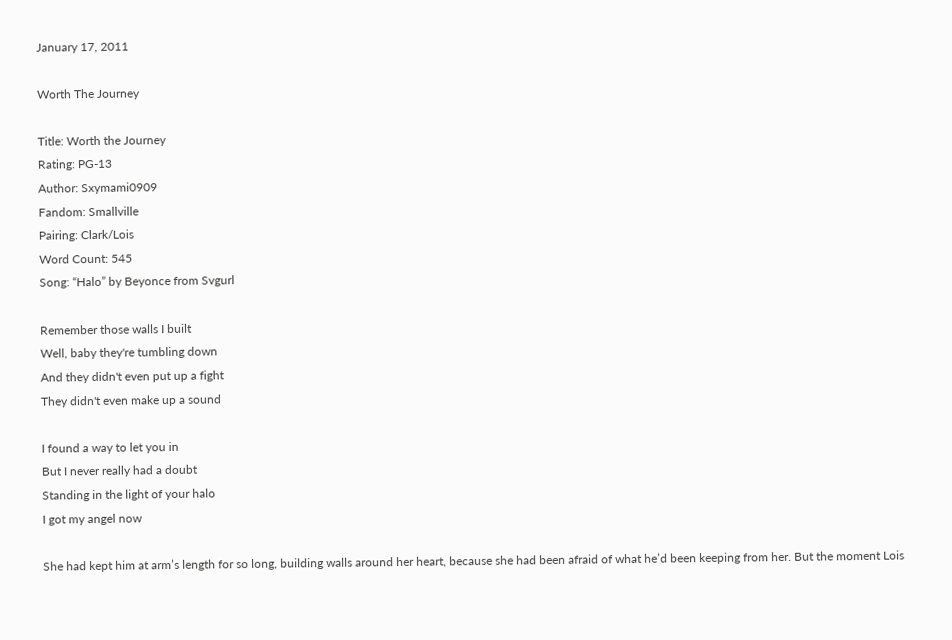January 17, 2011

Worth The Journey

Title: Worth the Journey
Rating: PG-13
Author: Sxymami0909
Fandom: Smallville
Pairing: Clark/Lois
Word Count: 545
Song: “Halo” by Beyonce from Svgurl

Remember those walls I built
Well, baby they're tumbling down
And they didn't even put up a fight
They didn't even make up a sound

I found a way to let you in
But I never really had a doubt
Standing in the light of your halo
I got my angel now

She had kept him at arm’s length for so long, building walls around her heart, because she had been afraid of what he’d been keeping from her. But the moment Lois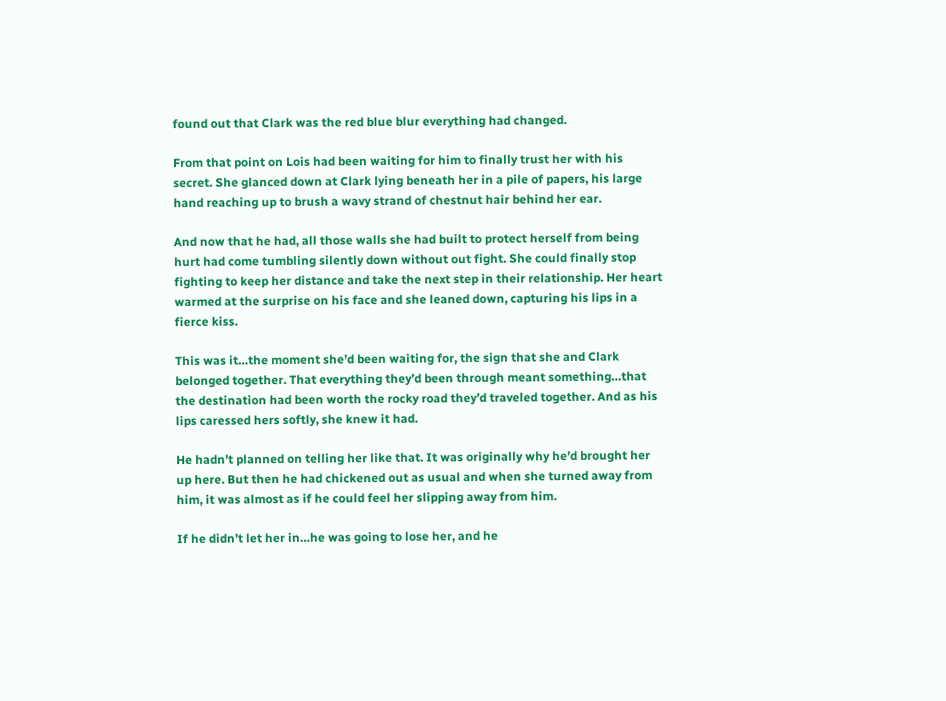found out that Clark was the red blue blur everything had changed.

From that point on Lois had been waiting for him to finally trust her with his secret. She glanced down at Clark lying beneath her in a pile of papers, his large hand reaching up to brush a wavy strand of chestnut hair behind her ear.

And now that he had, all those walls she had built to protect herself from being hurt had come tumbling silently down without out fight. She could finally stop fighting to keep her distance and take the next step in their relationship. Her heart warmed at the surprise on his face and she leaned down, capturing his lips in a fierce kiss.

This was it…the moment she’d been waiting for, the sign that she and Clark belonged together. That everything they’d been through meant something…that the destination had been worth the rocky road they’d traveled together. And as his lips caressed hers softly, she knew it had.

He hadn’t planned on telling her like that. It was originally why he’d brought her up here. But then he had chickened out as usual and when she turned away from him, it was almost as if he could feel her slipping away from him.

If he didn’t let her in…he was going to lose her, and he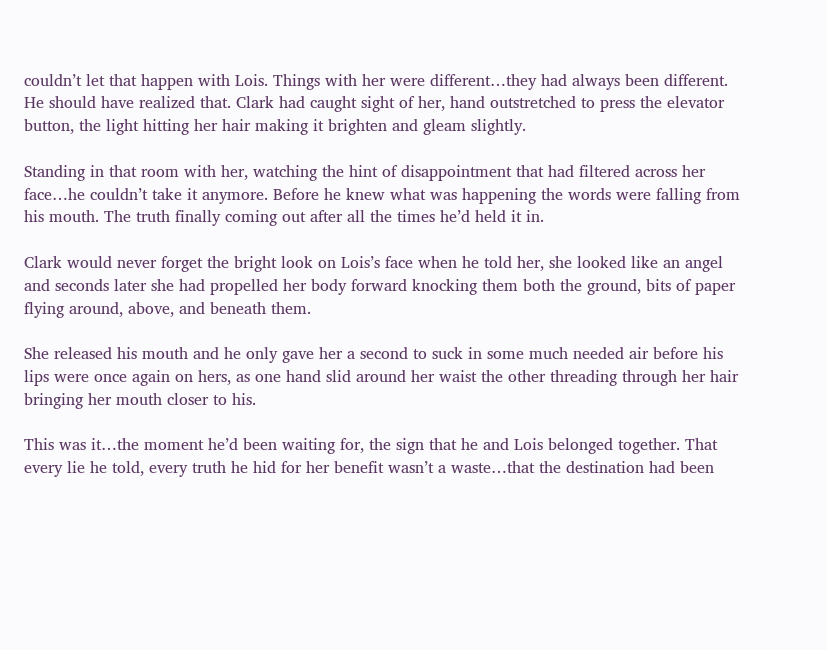couldn’t let that happen with Lois. Things with her were different…they had always been different. He should have realized that. Clark had caught sight of her, hand outstretched to press the elevator button, the light hitting her hair making it brighten and gleam slightly.

Standing in that room with her, watching the hint of disappointment that had filtered across her face…he couldn’t take it anymore. Before he knew what was happening the words were falling from his mouth. The truth finally coming out after all the times he’d held it in.

Clark would never forget the bright look on Lois’s face when he told her, she looked like an angel and seconds later she had propelled her body forward knocking them both the ground, bits of paper flying around, above, and beneath them.

She released his mouth and he only gave her a second to suck in some much needed air before his lips were once again on hers, as one hand slid around her waist the other threading through her hair bringing her mouth closer to his.

This was it…the moment he’d been waiting for, the sign that he and Lois belonged together. That every lie he told, every truth he hid for her benefit wasn’t a waste…that the destination had been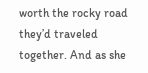worth the rocky road they’d traveled together. And as she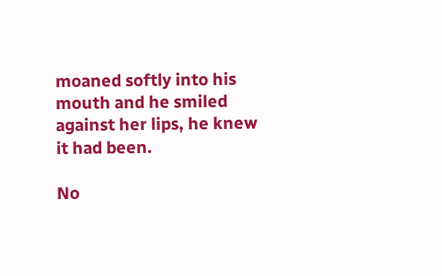moaned softly into his mouth and he smiled against her lips, he knew it had been.

No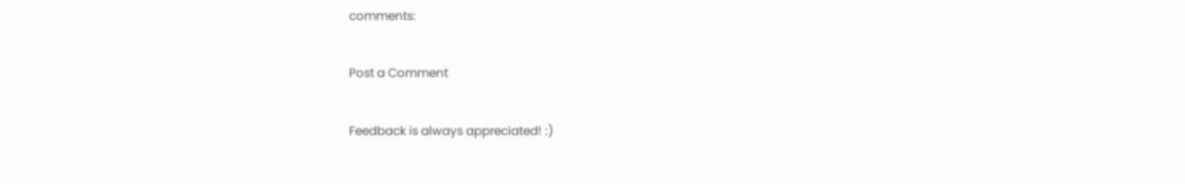comments:

Post a Comment

Feedback is always appreciated! :)